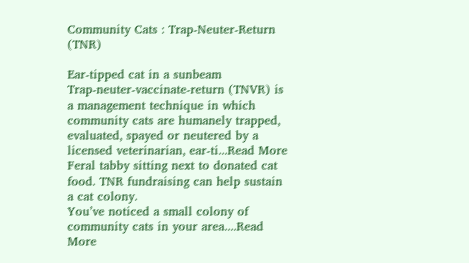Community Cats : Trap-Neuter-Return (TNR)

Ear-tipped cat in a sunbeam
Trap-neuter-vaccinate-return (TNVR) is a management technique in which community cats are humanely trapped, evaluated, spayed or neutered by a licensed veterinarian, ear-ti...Read More
Feral tabby sitting next to donated cat food. TNR fundraising can help sustain a cat colony.
You’ve noticed a small colony of community cats in your area....Read More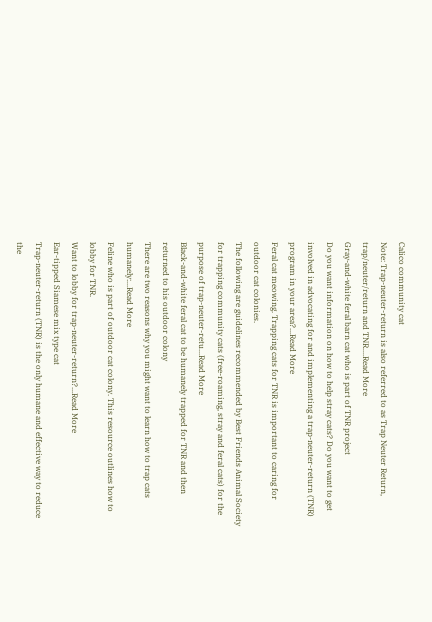Calico community cat
Note: Trap-neuter-return is also referred to as Trap Neuter Return, trap/neuter/return and TNR....Read More
Gray-and-white feral barn cat who is part of TNR project
Do you want information on how to help stray cats? Do you want to get involved in advocating for and implementing a trap-neuter-return (TNR) program in your area?...Read More
Feral cat meowing. Trapping cats for TNR is important to caring for outdoor cat colonies.
The following are guidelines recommended by Best Friends Animal Society for trapping community cats (free-roaming, stray and feral cats) for the purpose of trap-neuter-retu...Read More
Black-and-white feral cat to be humanely trapped for TNR and then returned to his outdoor colony
There are two reasons why you might want to learn how to trap cats humanely:...Read More
Feline who is part of outdoor cat colony. This resource outlines how to lobby for TNR.
Want to lobby for trap-neuter-return?...Read More
Ear-tipped Siamese mix type cat
Trap-neuter-return (TNR) is the only humane and effective way to reduce the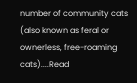number of community cats (also known as feral or ownerless, free-roaming cats)....Read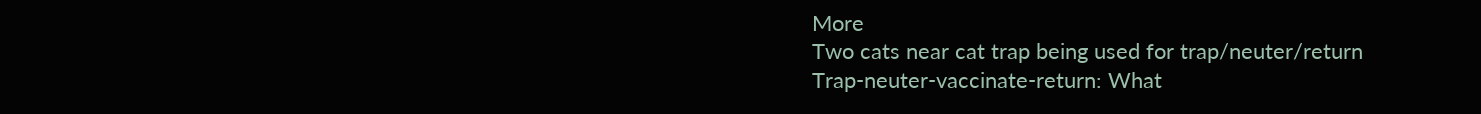More
Two cats near cat trap being used for trap/neuter/return
Trap-neuter-vaccinate-return: What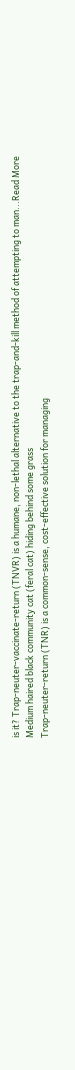is it? Trap-neuter-vaccinate-return (TNVR) is a humane, non-lethal alternative to the trap-and-kill method of attempting to man...Read More
Medium haired black community cat (feral cat) hiding behind some grass
Trap-neuter-return (TNR) is a common-sense, cost-effective solution for managing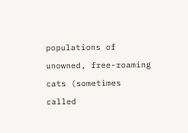populations of unowned, free-roaming cats (sometimes called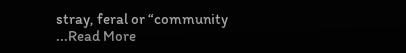stray, feral or “community ...Read More